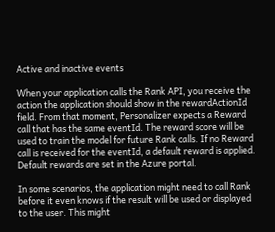Active and inactive events

When your application calls the Rank API, you receive the action the application should show in the rewardActionId field. From that moment, Personalizer expects a Reward call that has the same eventId. The reward score will be used to train the model for future Rank calls. If no Reward call is received for the eventId, a default reward is applied. Default rewards are set in the Azure portal.

In some scenarios, the application might need to call Rank before it even knows if the result will be used or displayed to the user. This might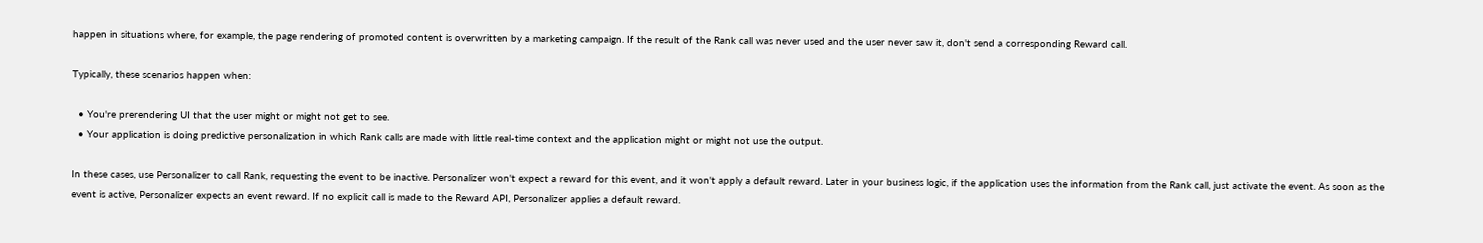happen in situations where, for example, the page rendering of promoted content is overwritten by a marketing campaign. If the result of the Rank call was never used and the user never saw it, don't send a corresponding Reward call.

Typically, these scenarios happen when:

  • You're prerendering UI that the user might or might not get to see.
  • Your application is doing predictive personalization in which Rank calls are made with little real-time context and the application might or might not use the output.

In these cases, use Personalizer to call Rank, requesting the event to be inactive. Personalizer won't expect a reward for this event, and it won't apply a default reward. Later in your business logic, if the application uses the information from the Rank call, just activate the event. As soon as the event is active, Personalizer expects an event reward. If no explicit call is made to the Reward API, Personalizer applies a default reward.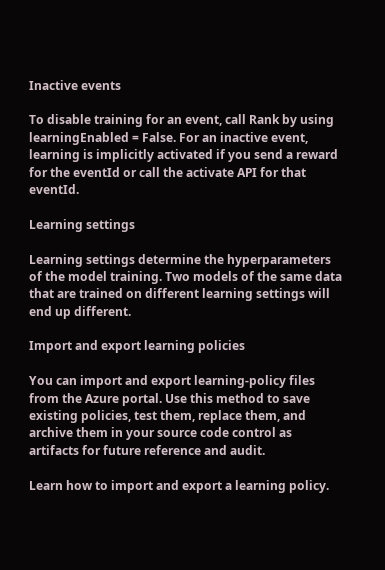Inactive events

To disable training for an event, call Rank by using learningEnabled = False. For an inactive event, learning is implicitly activated if you send a reward for the eventId or call the activate API for that eventId.

Learning settings

Learning settings determine the hyperparameters of the model training. Two models of the same data that are trained on different learning settings will end up different.

Import and export learning policies

You can import and export learning-policy files from the Azure portal. Use this method to save existing policies, test them, replace them, and archive them in your source code control as artifacts for future reference and audit.

Learn how to import and export a learning policy.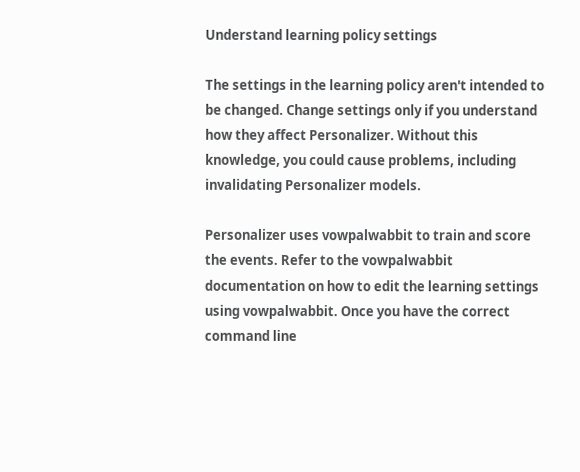Understand learning policy settings

The settings in the learning policy aren't intended to be changed. Change settings only if you understand how they affect Personalizer. Without this knowledge, you could cause problems, including invalidating Personalizer models.

Personalizer uses vowpalwabbit to train and score the events. Refer to the vowpalwabbit documentation on how to edit the learning settings using vowpalwabbit. Once you have the correct command line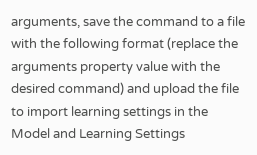arguments, save the command to a file with the following format (replace the arguments property value with the desired command) and upload the file to import learning settings in the Model and Learning Settings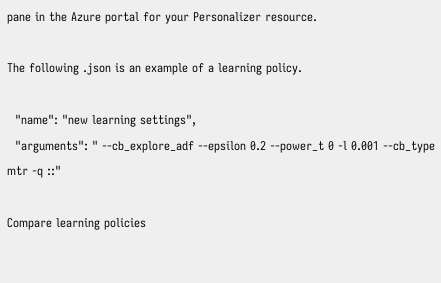pane in the Azure portal for your Personalizer resource.

The following .json is an example of a learning policy.

  "name": "new learning settings",
  "arguments": " --cb_explore_adf --epsilon 0.2 --power_t 0 -l 0.001 --cb_type mtr -q ::"

Compare learning policies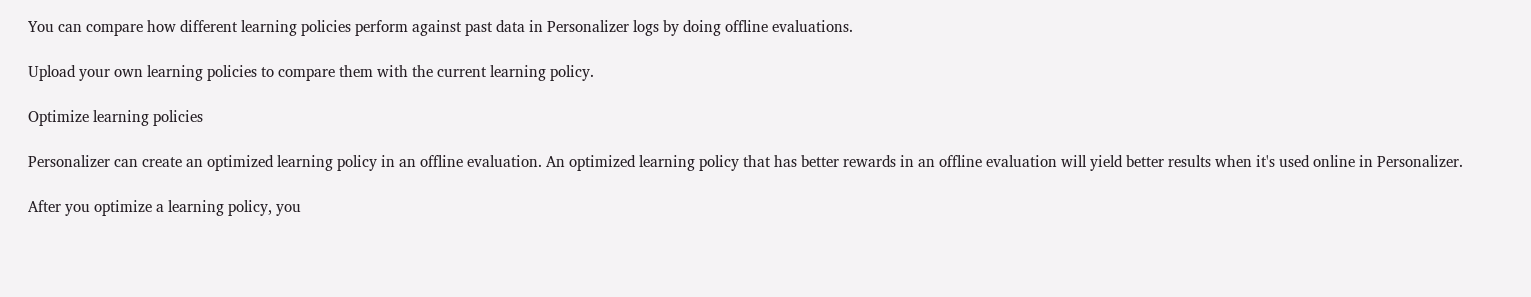You can compare how different learning policies perform against past data in Personalizer logs by doing offline evaluations.

Upload your own learning policies to compare them with the current learning policy.

Optimize learning policies

Personalizer can create an optimized learning policy in an offline evaluation. An optimized learning policy that has better rewards in an offline evaluation will yield better results when it's used online in Personalizer.

After you optimize a learning policy, you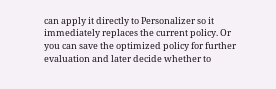can apply it directly to Personalizer so it immediately replaces the current policy. Or you can save the optimized policy for further evaluation and later decide whether to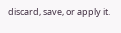discard, save, or apply it.